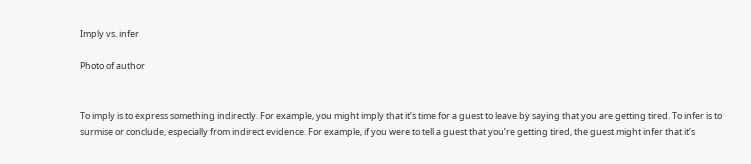Imply vs. infer

Photo of author


To imply is to express something indirectly. For example, you might imply that it’s time for a guest to leave by saying that you are getting tired. To infer is to surmise or conclude, especially from indirect evidence. For example, if you were to tell a guest that you’re getting tired, the guest might infer that it’s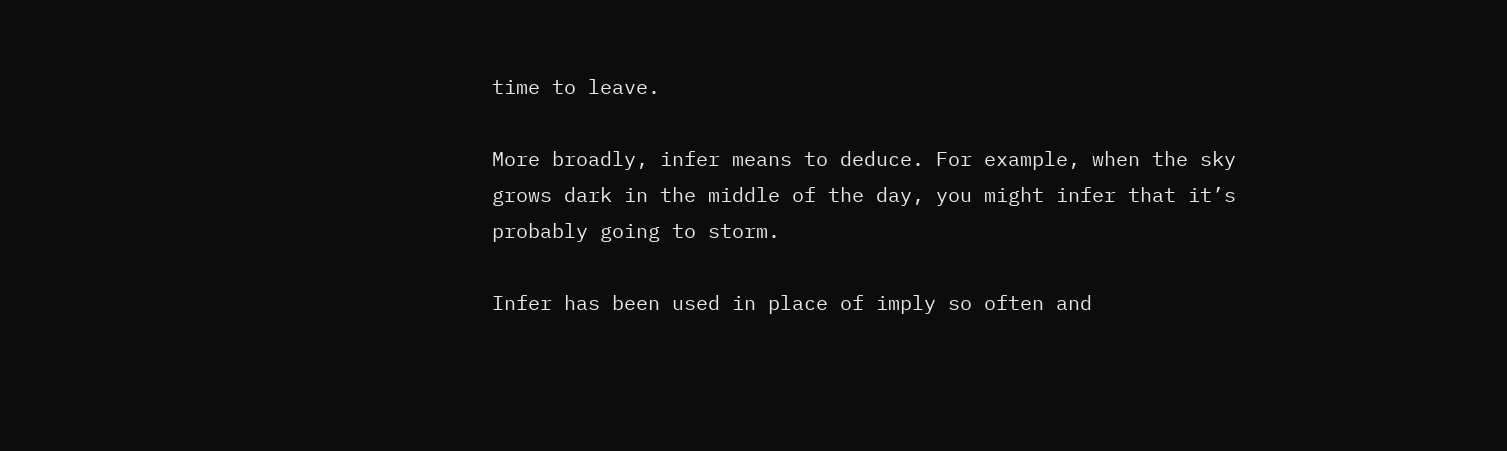time to leave.

More broadly, infer means to deduce. For example, when the sky grows dark in the middle of the day, you might infer that it’s probably going to storm.

Infer has been used in place of imply so often and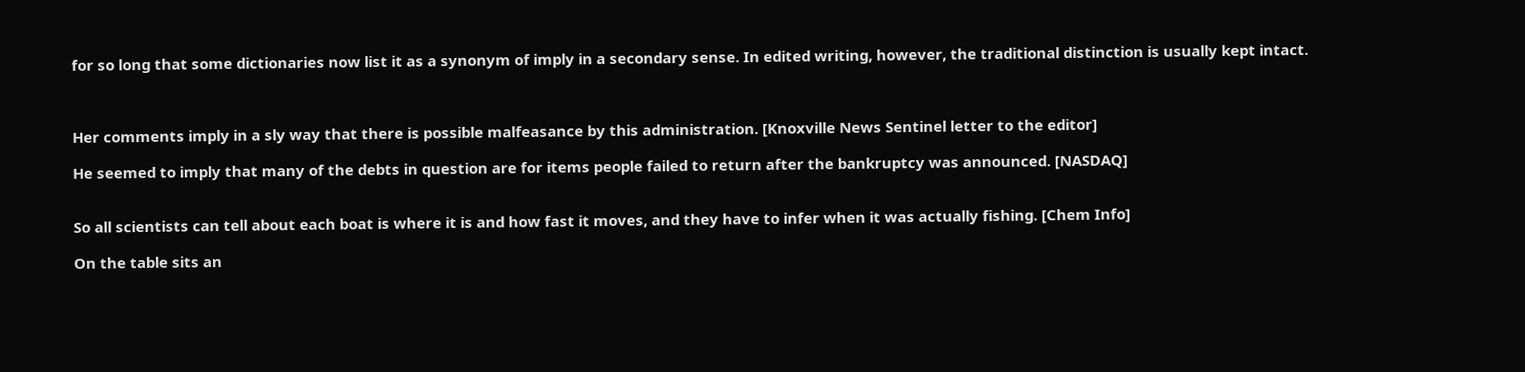for so long that some dictionaries now list it as a synonym of imply in a secondary sense. In edited writing, however, the traditional distinction is usually kept intact.



Her comments imply in a sly way that there is possible malfeasance by this administration. [Knoxville News Sentinel letter to the editor]

He seemed to imply that many of the debts in question are for items people failed to return after the bankruptcy was announced. [NASDAQ]


So all scientists can tell about each boat is where it is and how fast it moves, and they have to infer when it was actually fishing. [Chem Info]

On the table sits an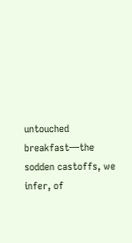untouched breakfast—the sodden castoffs, we infer, of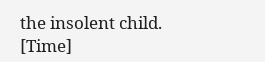the insolent child. [Time]